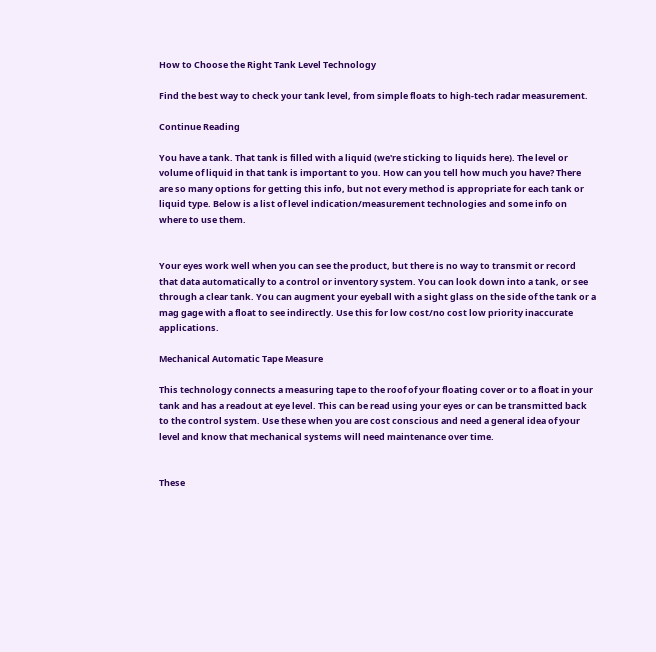How to Choose the Right Tank Level Technology

Find the best way to check your tank level, from simple floats to high-tech radar measurement.

Continue Reading

You have a tank. That tank is filled with a liquid (we're sticking to liquids here). The level or volume of liquid in that tank is important to you. How can you tell how much you have? There are so many options for getting this info, but not every method is appropriate for each tank or liquid type. Below is a list of level indication/measurement technologies and some info on where to use them.


Your eyes work well when you can see the product, but there is no way to transmit or record that data automatically to a control or inventory system. You can look down into a tank, or see through a clear tank. You can augment your eyeball with a sight glass on the side of the tank or a mag gage with a float to see indirectly. Use this for low cost/no cost low priority inaccurate applications.

Mechanical Automatic Tape Measure

This technology connects a measuring tape to the roof of your floating cover or to a float in your tank and has a readout at eye level. This can be read using your eyes or can be transmitted back to the control system. Use these when you are cost conscious and need a general idea of your level and know that mechanical systems will need maintenance over time.


These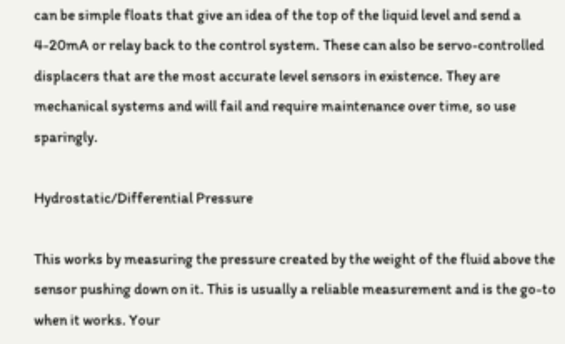can be simple floats that give an idea of the top of the liquid level and send a 4-20mA or relay back to the control system. These can also be servo-controlled displacers that are the most accurate level sensors in existence. They are mechanical systems and will fail and require maintenance over time, so use sparingly.

Hydrostatic/Differential Pressure

This works by measuring the pressure created by the weight of the fluid above the sensor pushing down on it. This is usually a reliable measurement and is the go-to when it works. Your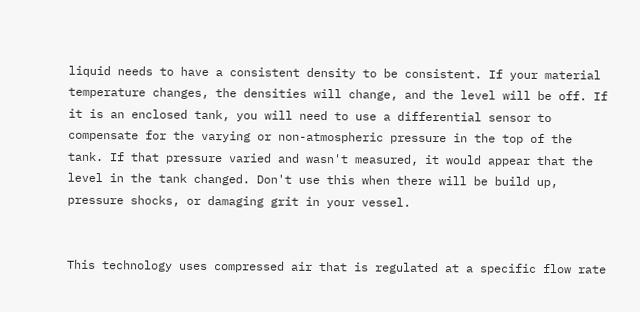liquid needs to have a consistent density to be consistent. If your material temperature changes, the densities will change, and the level will be off. If it is an enclosed tank, you will need to use a differential sensor to compensate for the varying or non-atmospheric pressure in the top of the tank. If that pressure varied and wasn't measured, it would appear that the level in the tank changed. Don't use this when there will be build up, pressure shocks, or damaging grit in your vessel.


This technology uses compressed air that is regulated at a specific flow rate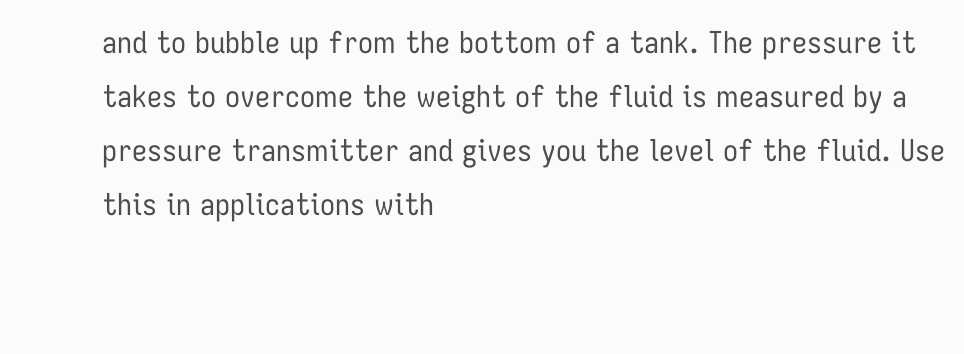and to bubble up from the bottom of a tank. The pressure it takes to overcome the weight of the fluid is measured by a pressure transmitter and gives you the level of the fluid. Use this in applications with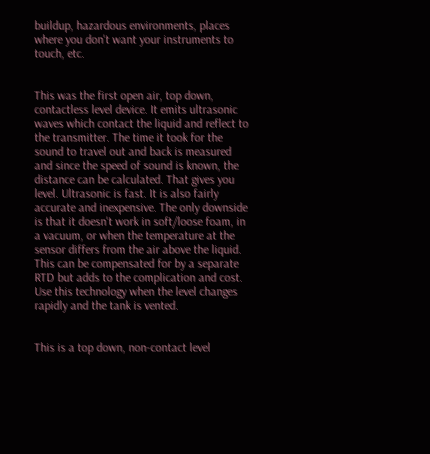buildup, hazardous environments, places where you don't want your instruments to touch, etc.


This was the first open air, top down, contactless level device. It emits ultrasonic waves which contact the liquid and reflect to the transmitter. The time it took for the sound to travel out and back is measured and since the speed of sound is known, the distance can be calculated. That gives you level. Ultrasonic is fast. It is also fairly accurate and inexpensive. The only downside is that it doesn't work in soft/loose foam, in a vacuum, or when the temperature at the sensor differs from the air above the liquid. This can be compensated for by a separate RTD but adds to the complication and cost. Use this technology when the level changes rapidly and the tank is vented.


This is a top down, non-contact level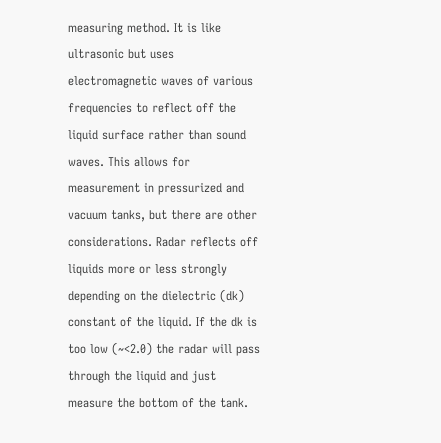measuring method. It is like ultrasonic but uses electromagnetic waves of various frequencies to reflect off the liquid surface rather than sound waves. This allows for measurement in pressurized and vacuum tanks, but there are other considerations. Radar reflects off liquids more or less strongly depending on the dielectric (dk) constant of the liquid. If the dk is too low (~<2.0) the radar will pass through the liquid and just measure the bottom of the tank.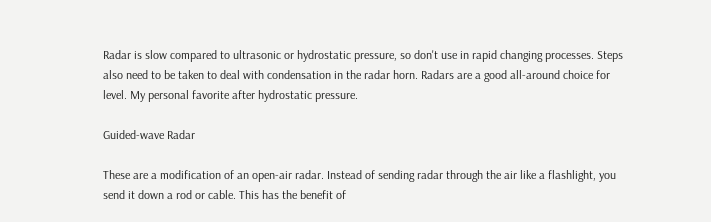Radar is slow compared to ultrasonic or hydrostatic pressure, so don't use in rapid changing processes. Steps also need to be taken to deal with condensation in the radar horn. Radars are a good all-around choice for level. My personal favorite after hydrostatic pressure.

Guided-wave Radar

These are a modification of an open-air radar. Instead of sending radar through the air like a flashlight, you send it down a rod or cable. This has the benefit of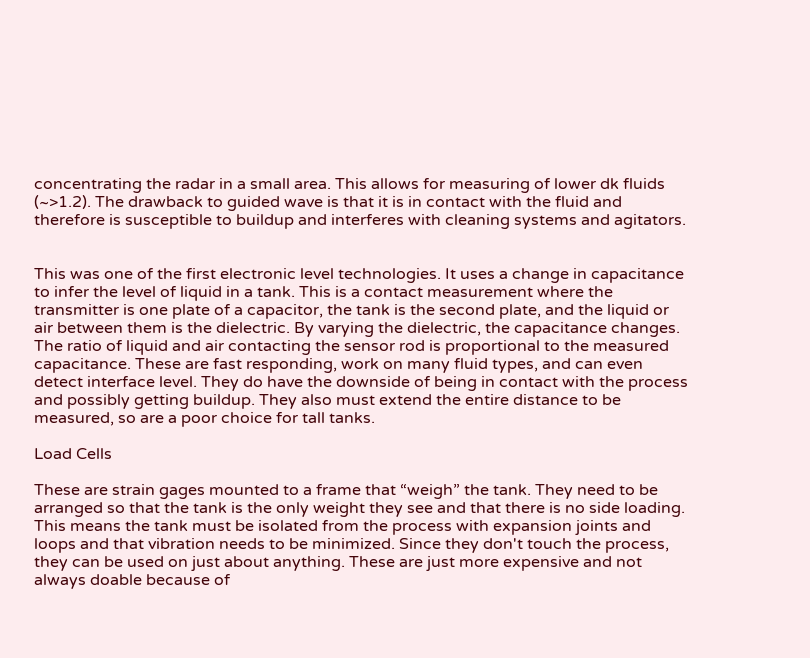concentrating the radar in a small area. This allows for measuring of lower dk fluids (~>1.2). The drawback to guided wave is that it is in contact with the fluid and therefore is susceptible to buildup and interferes with cleaning systems and agitators.


This was one of the first electronic level technologies. It uses a change in capacitance to infer the level of liquid in a tank. This is a contact measurement where the transmitter is one plate of a capacitor, the tank is the second plate, and the liquid or air between them is the dielectric. By varying the dielectric, the capacitance changes. The ratio of liquid and air contacting the sensor rod is proportional to the measured capacitance. These are fast responding, work on many fluid types, and can even detect interface level. They do have the downside of being in contact with the process and possibly getting buildup. They also must extend the entire distance to be measured, so are a poor choice for tall tanks.

Load Cells

These are strain gages mounted to a frame that “weigh” the tank. They need to be arranged so that the tank is the only weight they see and that there is no side loading. This means the tank must be isolated from the process with expansion joints and loops and that vibration needs to be minimized. Since they don't touch the process, they can be used on just about anything. These are just more expensive and not always doable because of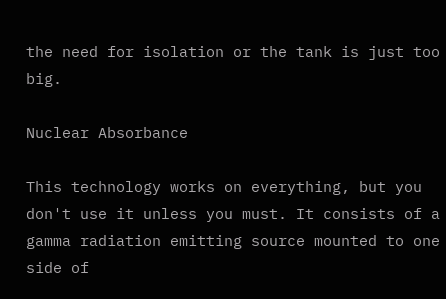the need for isolation or the tank is just too big.

Nuclear Absorbance

This technology works on everything, but you don't use it unless you must. It consists of a gamma radiation emitting source mounted to one side of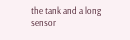the tank and a long sensor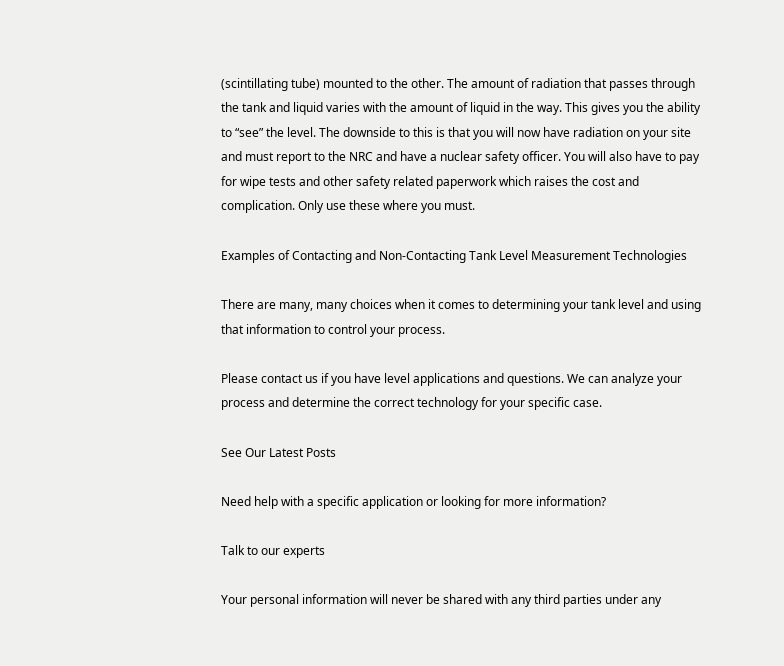(scintillating tube) mounted to the other. The amount of radiation that passes through the tank and liquid varies with the amount of liquid in the way. This gives you the ability to “see” the level. The downside to this is that you will now have radiation on your site and must report to the NRC and have a nuclear safety officer. You will also have to pay for wipe tests and other safety related paperwork which raises the cost and complication. Only use these where you must.

Examples of Contacting and Non-Contacting Tank Level Measurement Technologies

There are many, many choices when it comes to determining your tank level and using that information to control your process.

Please contact us if you have level applications and questions. We can analyze your process and determine the correct technology for your specific case.

See Our Latest Posts

Need help with a specific application or looking for more information?

Talk to our experts

Your personal information will never be shared with any third parties under any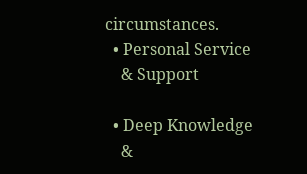circumstances.
  • Personal Service
    & Support

  • Deep Knowledge
    &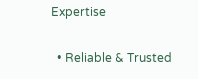Expertise

  • Reliable & Trusted